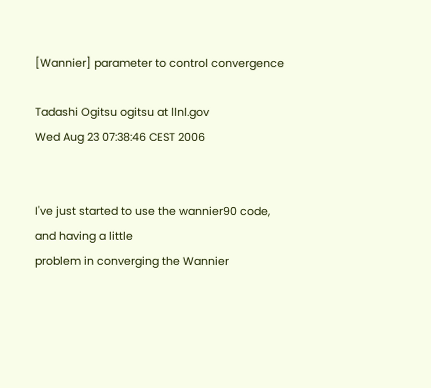[Wannier] parameter to control convergence

Tadashi Ogitsu ogitsu at llnl.gov
Wed Aug 23 07:38:46 CEST 2006


I've just started to use the wannier90 code, and having a little
problem in converging the Wannier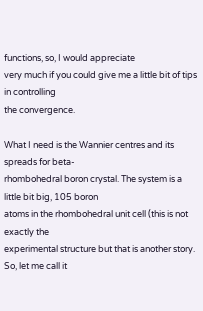functions, so, I would appreciate
very much if you could give me a little bit of tips in controlling
the convergence.

What I need is the Wannier centres and its spreads for beta-
rhombohedral boron crystal. The system is a little bit big, 105 boron
atoms in the rhombohedral unit cell (this is not exactly the
experimental structure but that is another story. So, let me call it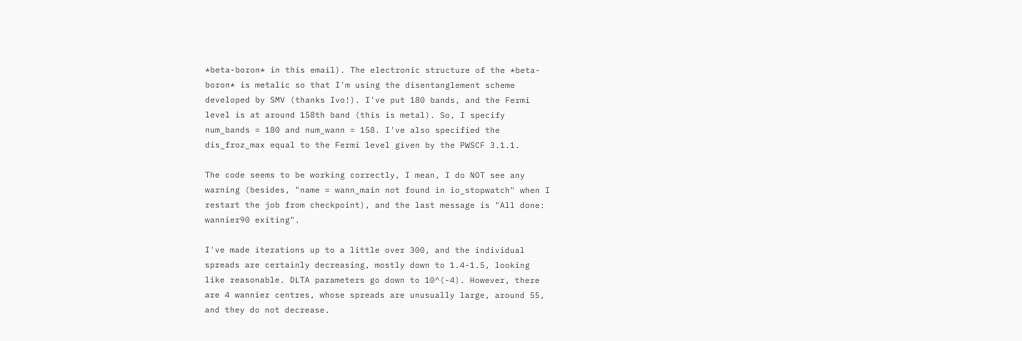*beta-boron* in this email). The electronic structure of the *beta-
boron* is metalic so that I'm using the disentanglement scheme
developed by SMV (thanks Ivo!). I've put 180 bands, and the Fermi
level is at around 158th band (this is metal). So, I specify
num_bands = 180 and num_wann = 158. I've also specified the
dis_froz_max equal to the Fermi level given by the PWSCF 3.1.1.

The code seems to be working correctly, I mean, I do NOT see any
warning (besides, "name = wann_main not found in io_stopwatch" when I
restart the job from checkpoint), and the last message is "All done:
wannier90 exiting".

I've made iterations up to a little over 300, and the individual
spreads are certainly decreasing, mostly down to 1.4-1.5, looking
like reasonable. DLTA parameters go down to 10^(-4). However, there
are 4 wannier centres, whose spreads are unusually large, around 55,
and they do not decrease.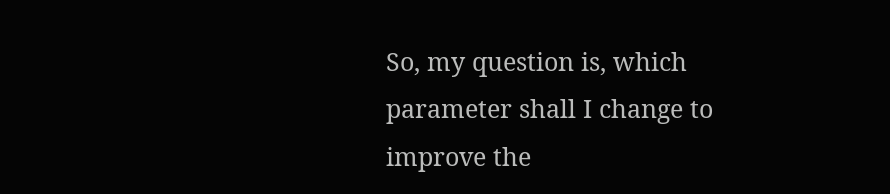So, my question is, which parameter shall I change to improve the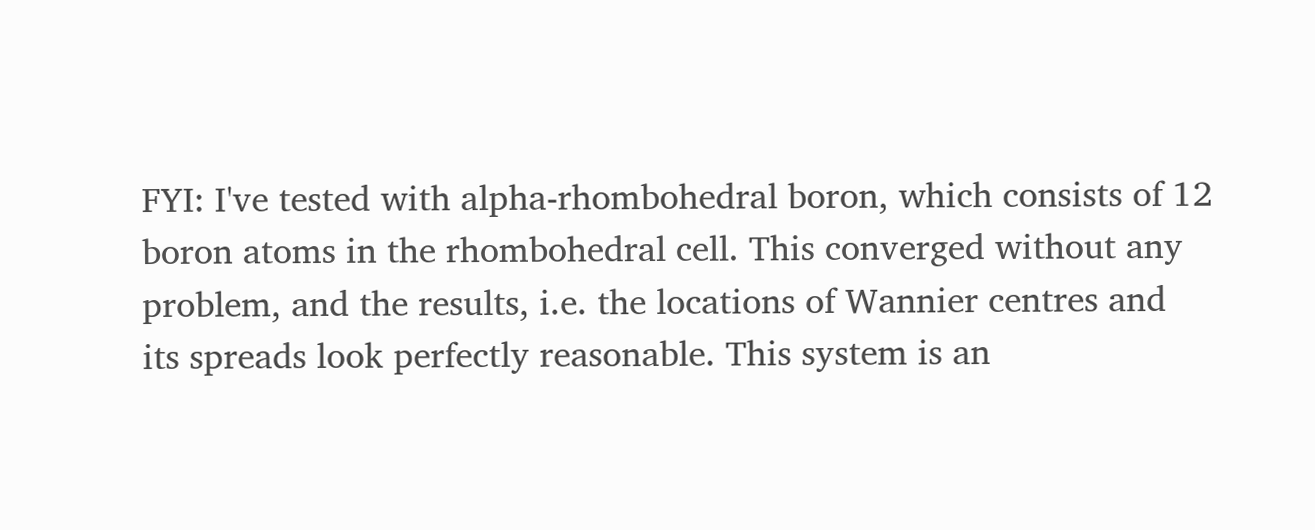FYI: I've tested with alpha-rhombohedral boron, which consists of 12
boron atoms in the rhombohedral cell. This converged without any
problem, and the results, i.e. the locations of Wannier centres and
its spreads look perfectly reasonable. This system is an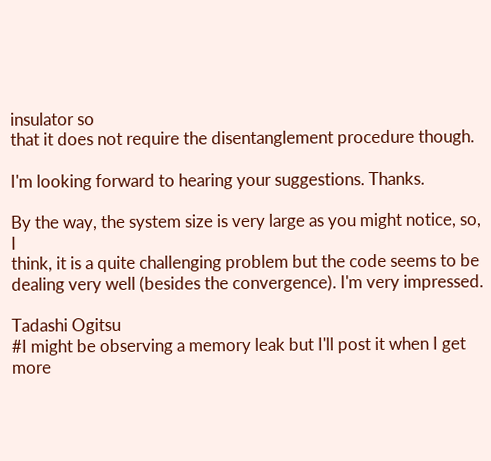insulator so
that it does not require the disentanglement procedure though.

I'm looking forward to hearing your suggestions. Thanks.

By the way, the system size is very large as you might notice, so, I
think, it is a quite challenging problem but the code seems to be
dealing very well (besides the convergence). I'm very impressed.

Tadashi Ogitsu
#I might be observing a memory leak but I'll post it when I get more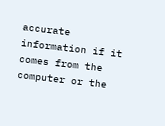accurate information if it comes from the computer or the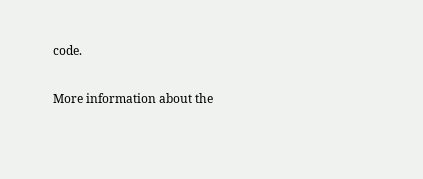code.

More information about the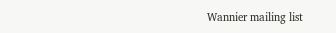Wannier mailing list